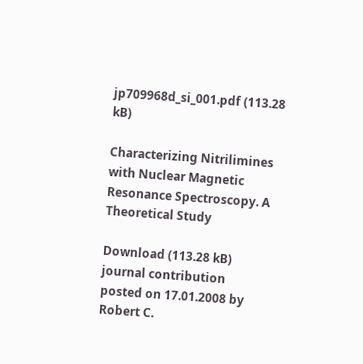jp709968d_si_001.pdf (113.28 kB)

Characterizing Nitrilimines with Nuclear Magnetic Resonance Spectroscopy. A Theoretical Study

Download (113.28 kB)
journal contribution
posted on 17.01.2008 by Robert C.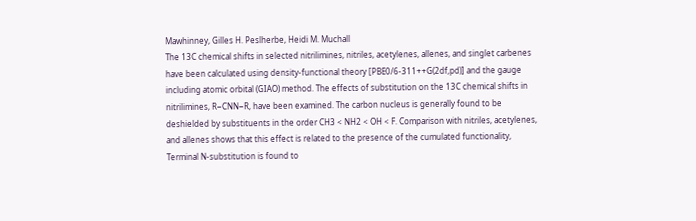Mawhinney, Gilles H. Peslherbe, Heidi M. Muchall
The 13C chemical shifts in selected nitrilimines, nitriles, acetylenes, allenes, and singlet carbenes have been calculated using density-functional theory [PBE0/6-311++G(2df,pd)] and the gauge including atomic orbital (GIAO) method. The effects of substitution on the 13C chemical shifts in nitrilimines, R−CNN−R, have been examined. The carbon nucleus is generally found to be deshielded by substituents in the order CH3 < NH2 < OH < F. Comparison with nitriles, acetylenes, and allenes shows that this effect is related to the presence of the cumulated functionality, Terminal N-substitution is found to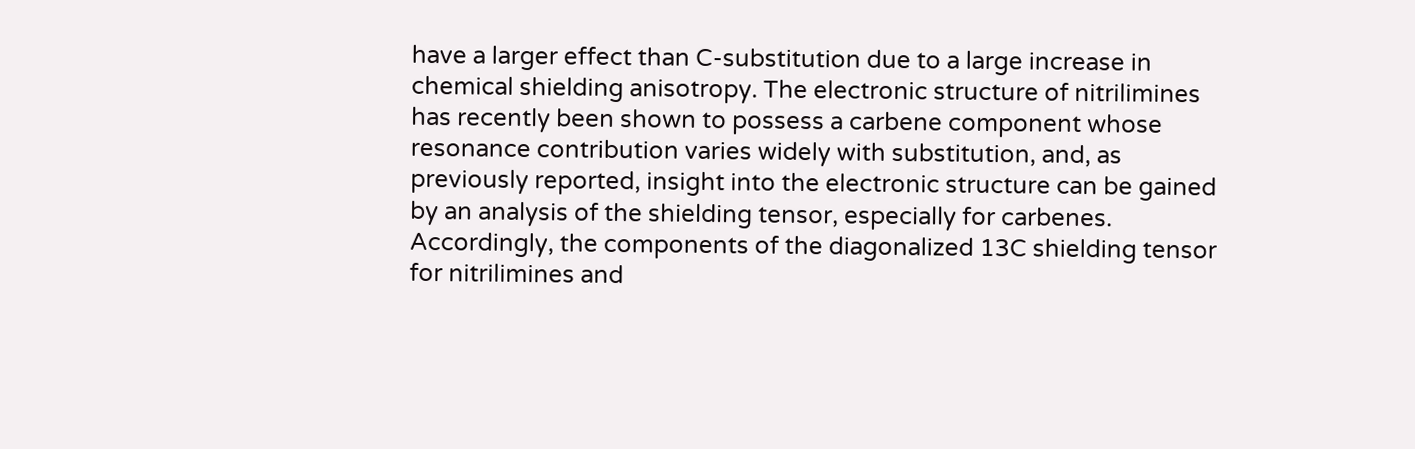have a larger effect than C-substitution due to a large increase in chemical shielding anisotropy. The electronic structure of nitrilimines has recently been shown to possess a carbene component whose resonance contribution varies widely with substitution, and, as previously reported, insight into the electronic structure can be gained by an analysis of the shielding tensor, especially for carbenes. Accordingly, the components of the diagonalized 13C shielding tensor for nitrilimines and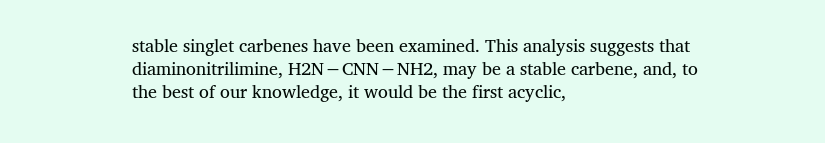stable singlet carbenes have been examined. This analysis suggests that diaminonitrilimine, H2N−CNN−NH2, may be a stable carbene, and, to the best of our knowledge, it would be the first acyclic,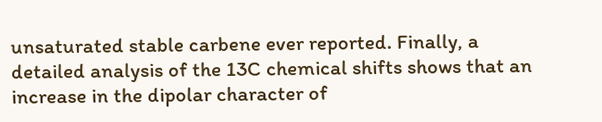unsaturated stable carbene ever reported. Finally, a detailed analysis of the 13C chemical shifts shows that an increase in the dipolar character of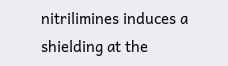nitrilimines induces a shielding at the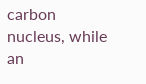carbon nucleus, while an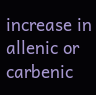increase in allenic or carbenic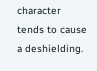character tends to cause a deshielding.